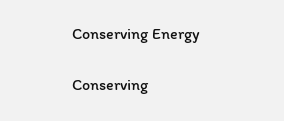Conserving Energy

Conserving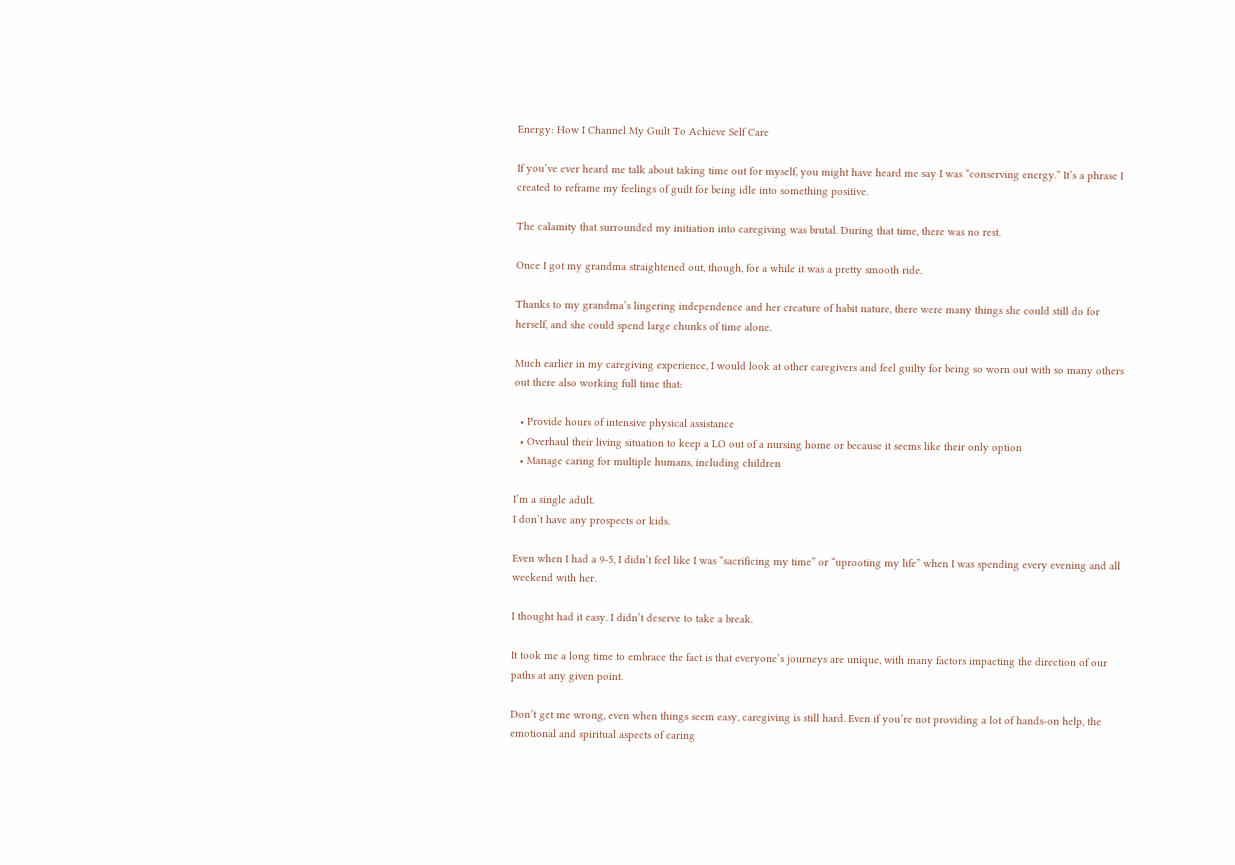Energy: How I Channel My Guilt To Achieve Self Care

If you’ve ever heard me talk about taking time out for myself, you might have heard me say I was “conserving energy.” It’s a phrase I created to reframe my feelings of guilt for being idle into something positive.

The calamity that surrounded my initiation into caregiving was brutal. During that time, there was no rest.

Once I got my grandma straightened out, though, for a while it was a pretty smooth ride.

Thanks to my grandma’s lingering independence and her creature of habit nature, there were many things she could still do for herself, and she could spend large chunks of time alone.

Much earlier in my caregiving experience, I would look at other caregivers and feel guilty for being so worn out with so many others out there also working full time that:

  • Provide hours of intensive physical assistance
  • Overhaul their living situation to keep a LO out of a nursing home or because it seems like their only option
  • Manage caring for multiple humans, including children

I’m a single adult.
I don’t have any prospects or kids.

Even when I had a 9-5, I didn’t feel like I was “sacrificing my time” or “uprooting my life” when I was spending every evening and all weekend with her.

I thought had it easy. I didn’t deserve to take a break.

It took me a long time to embrace the fact is that everyone’s journeys are unique, with many factors impacting the direction of our paths at any given point.

Don’t get me wrong, even when things seem easy, caregiving is still hard. Even if you’re not providing a lot of hands-on help, the emotional and spiritual aspects of caring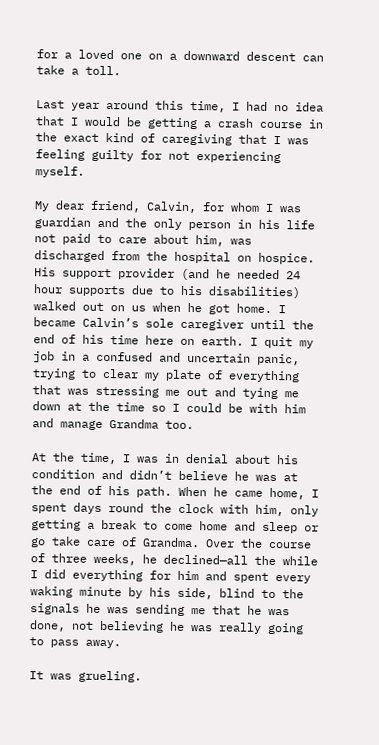for a loved one on a downward descent can take a toll.

Last year around this time, I had no idea that I would be getting a crash course in the exact kind of caregiving that I was feeling guilty for not experiencing myself.

My dear friend, Calvin, for whom I was guardian and the only person in his life not paid to care about him, was discharged from the hospital on hospice. His support provider (and he needed 24 hour supports due to his disabilities) walked out on us when he got home. I became Calvin’s sole caregiver until the end of his time here on earth. I quit my job in a confused and uncertain panic, trying to clear my plate of everything that was stressing me out and tying me down at the time so I could be with him and manage Grandma too.

At the time, I was in denial about his condition and didn’t believe he was at the end of his path. When he came home, I spent days round the clock with him, only getting a break to come home and sleep or go take care of Grandma. Over the course of three weeks, he declined—all the while I did everything for him and spent every waking minute by his side, blind to the signals he was sending me that he was done, not believing he was really going to pass away.

It was grueling.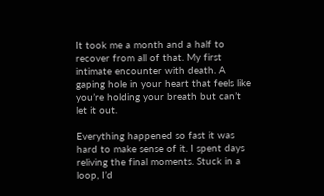It took me a month and a half to recover from all of that. My first intimate encounter with death. A gaping hole in your heart that feels like you’re holding your breath but can’t let it out.

Everything happened so fast it was hard to make sense of it. I spent days reliving the final moments. Stuck in a loop, I’d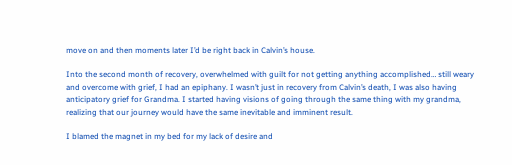move on and then moments later I’d be right back in Calvin’s house.

Into the second month of recovery, overwhelmed with guilt for not getting anything accomplished… still weary and overcome with grief, I had an epiphany. I wasn’t just in recovery from Calvin’s death, I was also having anticipatory grief for Grandma. I started having visions of going through the same thing with my grandma, realizing that our journey would have the same inevitable and imminent result.

I blamed the magnet in my bed for my lack of desire and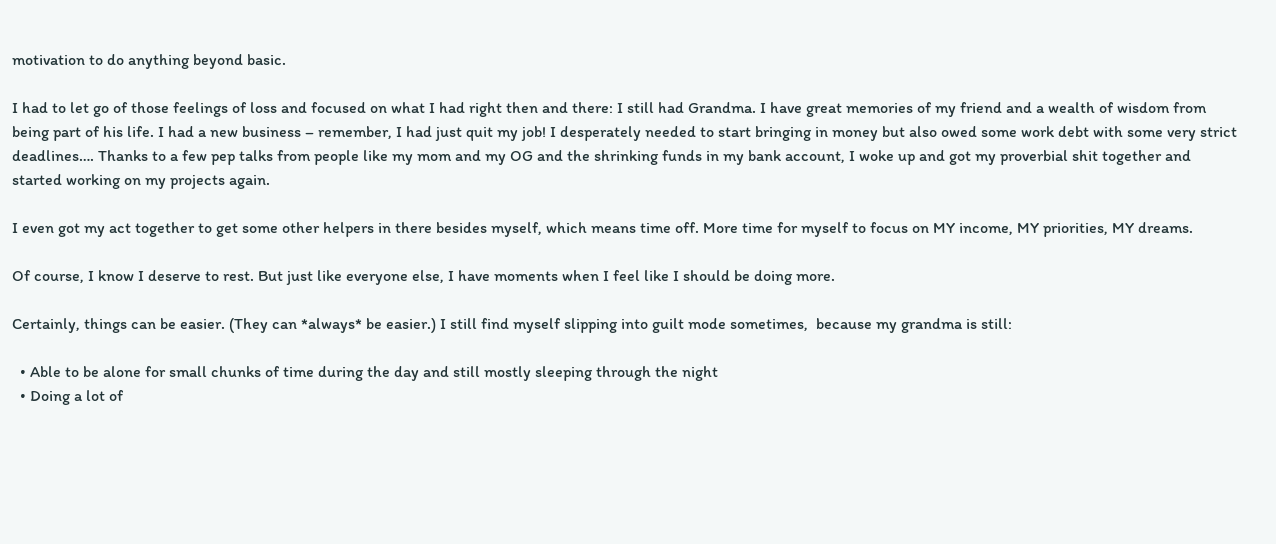motivation to do anything beyond basic.

I had to let go of those feelings of loss and focused on what I had right then and there: I still had Grandma. I have great memories of my friend and a wealth of wisdom from being part of his life. I had a new business – remember, I had just quit my job! I desperately needed to start bringing in money but also owed some work debt with some very strict deadlines…. Thanks to a few pep talks from people like my mom and my OG and the shrinking funds in my bank account, I woke up and got my proverbial shit together and started working on my projects again.

I even got my act together to get some other helpers in there besides myself, which means time off. More time for myself to focus on MY income, MY priorities, MY dreams.

Of course, I know I deserve to rest. But just like everyone else, I have moments when I feel like I should be doing more.

Certainly, things can be easier. (They can *always* be easier.) I still find myself slipping into guilt mode sometimes,  because my grandma is still:

  • Able to be alone for small chunks of time during the day and still mostly sleeping through the night
  • Doing a lot of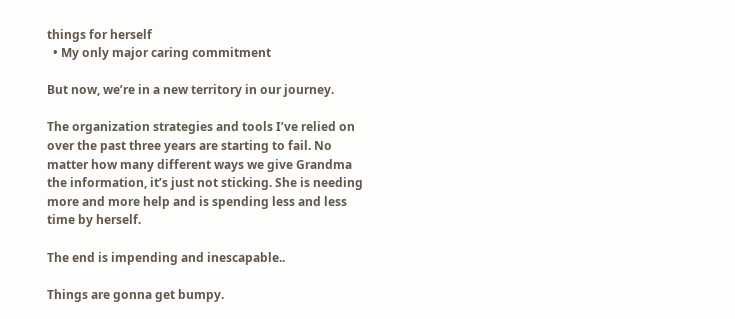things for herself
  • My only major caring commitment

But now, we’re in a new territory in our journey.

The organization strategies and tools I’ve relied on over the past three years are starting to fail. No matter how many different ways we give Grandma the information, it’s just not sticking. She is needing more and more help and is spending less and less time by herself.

The end is impending and inescapable..

Things are gonna get bumpy.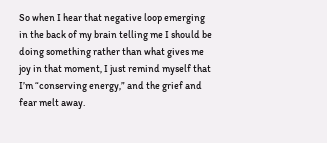So when I hear that negative loop emerging in the back of my brain telling me I should be doing something rather than what gives me joy in that moment, I just remind myself that I’m “conserving energy,” and the grief and fear melt away.